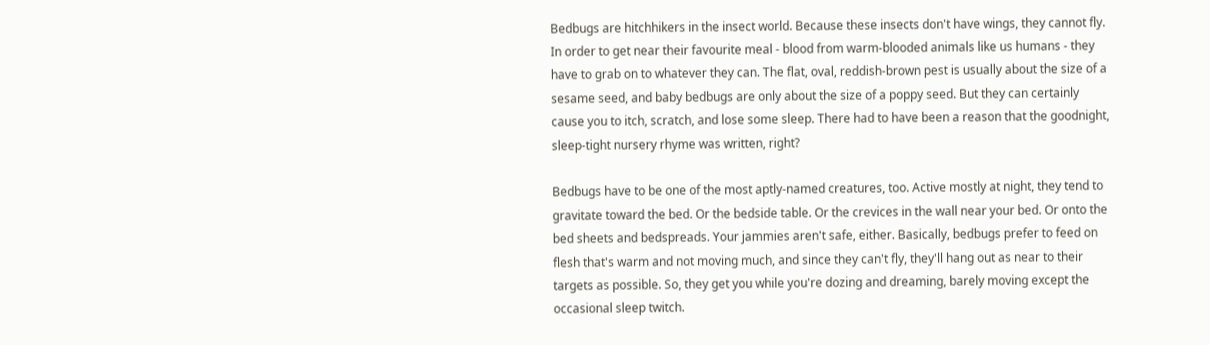Bedbugs are hitchhikers in the insect world. Because these insects don't have wings, they cannot fly. In order to get near their favourite meal - blood from warm-blooded animals like us humans - they have to grab on to whatever they can. The flat, oval, reddish-brown pest is usually about the size of a sesame seed, and baby bedbugs are only about the size of a poppy seed. But they can certainly cause you to itch, scratch, and lose some sleep. There had to have been a reason that the goodnight, sleep-tight nursery rhyme was written, right?

Bedbugs have to be one of the most aptly-named creatures, too. Active mostly at night, they tend to gravitate toward the bed. Or the bedside table. Or the crevices in the wall near your bed. Or onto the bed sheets and bedspreads. Your jammies aren't safe, either. Basically, bedbugs prefer to feed on flesh that's warm and not moving much, and since they can't fly, they'll hang out as near to their targets as possible. So, they get you while you're dozing and dreaming, barely moving except the occasional sleep twitch.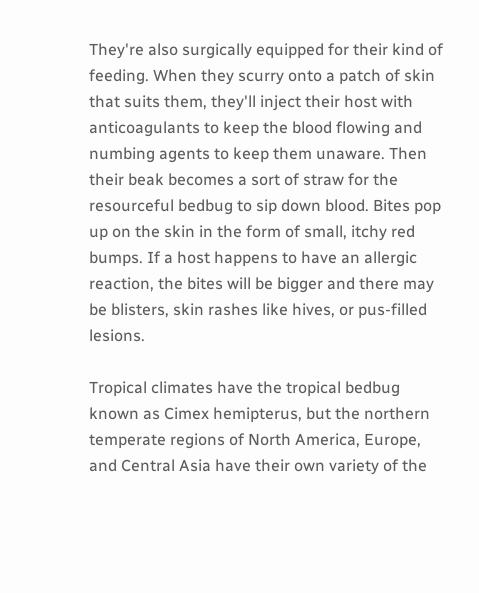They're also surgically equipped for their kind of feeding. When they scurry onto a patch of skin that suits them, they'll inject their host with anticoagulants to keep the blood flowing and numbing agents to keep them unaware. Then their beak becomes a sort of straw for the resourceful bedbug to sip down blood. Bites pop up on the skin in the form of small, itchy red bumps. If a host happens to have an allergic reaction, the bites will be bigger and there may be blisters, skin rashes like hives, or pus-filled lesions.

Tropical climates have the tropical bedbug known as Cimex hemipterus, but the northern temperate regions of North America, Europe, and Central Asia have their own variety of the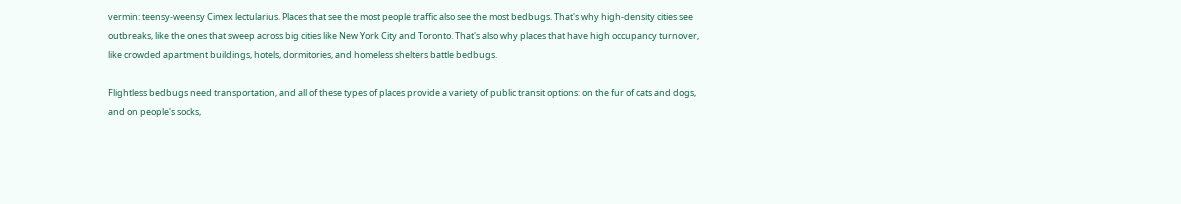vermin: teensy-weensy Cimex lectularius. Places that see the most people traffic also see the most bedbugs. That's why high-density cities see outbreaks, like the ones that sweep across big cities like New York City and Toronto. That's also why places that have high occupancy turnover, like crowded apartment buildings, hotels, dormitories, and homeless shelters battle bedbugs.

Flightless bedbugs need transportation, and all of these types of places provide a variety of public transit options: on the fur of cats and dogs, and on people's socks,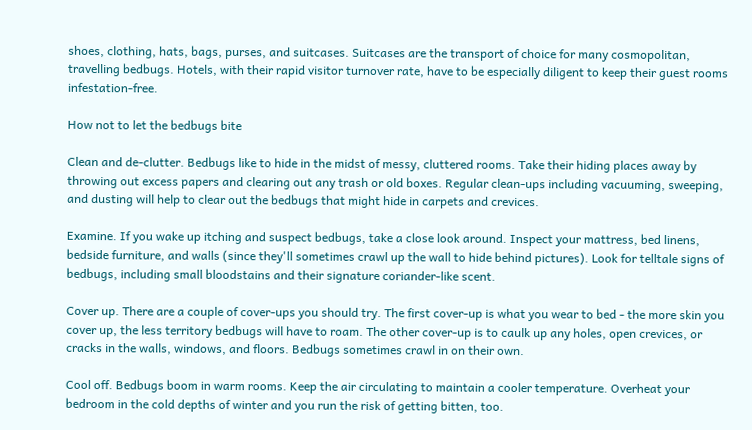shoes, clothing, hats, bags, purses, and suitcases. Suitcases are the transport of choice for many cosmopolitan, travelling bedbugs. Hotels, with their rapid visitor turnover rate, have to be especially diligent to keep their guest rooms infestation-free.

How not to let the bedbugs bite

Clean and de-clutter. Bedbugs like to hide in the midst of messy, cluttered rooms. Take their hiding places away by throwing out excess papers and clearing out any trash or old boxes. Regular clean-ups including vacuuming, sweeping, and dusting will help to clear out the bedbugs that might hide in carpets and crevices.

Examine. If you wake up itching and suspect bedbugs, take a close look around. Inspect your mattress, bed linens, bedside furniture, and walls (since they'll sometimes crawl up the wall to hide behind pictures). Look for telltale signs of bedbugs, including small bloodstains and their signature coriander-like scent.

Cover up. There are a couple of cover-ups you should try. The first cover-up is what you wear to bed - the more skin you cover up, the less territory bedbugs will have to roam. The other cover-up is to caulk up any holes, open crevices, or cracks in the walls, windows, and floors. Bedbugs sometimes crawl in on their own.

Cool off. Bedbugs boom in warm rooms. Keep the air circulating to maintain a cooler temperature. Overheat your bedroom in the cold depths of winter and you run the risk of getting bitten, too.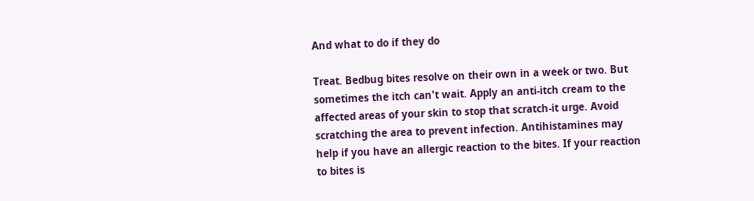And what to do if they do

Treat. Bedbug bites resolve on their own in a week or two. But sometimes the itch can't wait. Apply an anti-itch cream to the affected areas of your skin to stop that scratch-it urge. Avoid scratching the area to prevent infection. Antihistamines may help if you have an allergic reaction to the bites. If your reaction to bites is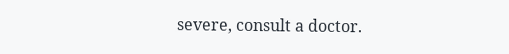severe, consult a doctor.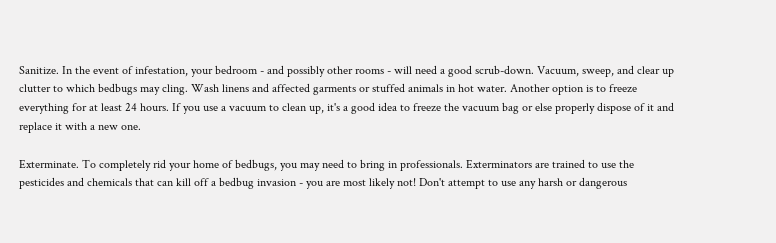Sanitize. In the event of infestation, your bedroom - and possibly other rooms - will need a good scrub-down. Vacuum, sweep, and clear up clutter to which bedbugs may cling. Wash linens and affected garments or stuffed animals in hot water. Another option is to freeze everything for at least 24 hours. If you use a vacuum to clean up, it's a good idea to freeze the vacuum bag or else properly dispose of it and replace it with a new one.

Exterminate. To completely rid your home of bedbugs, you may need to bring in professionals. Exterminators are trained to use the pesticides and chemicals that can kill off a bedbug invasion - you are most likely not! Don't attempt to use any harsh or dangerous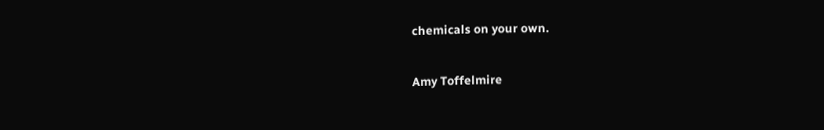chemicals on your own.

Amy Toffelmire